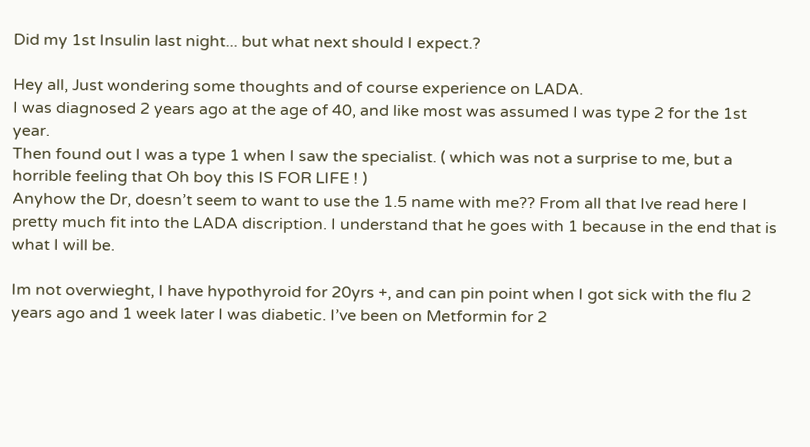Did my 1st Insulin last night... but what next should I expect.?

Hey all, Just wondering some thoughts and of course experience on LADA.
I was diagnosed 2 years ago at the age of 40, and like most was assumed I was type 2 for the 1st year.
Then found out I was a type 1 when I saw the specialist. ( which was not a surprise to me, but a horrible feeling that Oh boy this IS FOR LIFE ! )
Anyhow the Dr, doesn’t seem to want to use the 1.5 name with me?? From all that Ive read here I pretty much fit into the LADA discription. I understand that he goes with 1 because in the end that is what I will be.

Im not overwieght, I have hypothyroid for 20yrs +, and can pin point when I got sick with the flu 2 years ago and 1 week later I was diabetic. I’ve been on Metformin for 2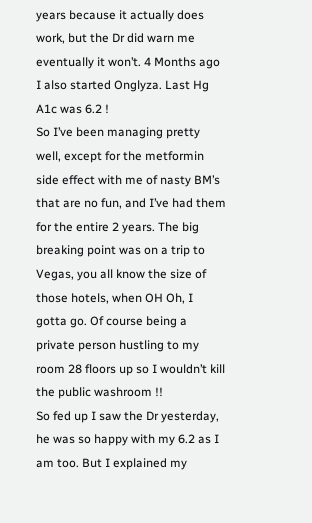years because it actually does work, but the Dr did warn me eventually it won’t. 4 Months ago I also started Onglyza. Last Hg A1c was 6.2 !
So I’ve been managing pretty well, except for the metformin side effect with me of nasty BM’s that are no fun, and I’ve had them for the entire 2 years. The big breaking point was on a trip to Vegas, you all know the size of those hotels, when OH Oh, I gotta go. Of course being a private person hustling to my room 28 floors up so I wouldn’t kill the public washroom !!
So fed up I saw the Dr yesterday, he was so happy with my 6.2 as I am too. But I explained my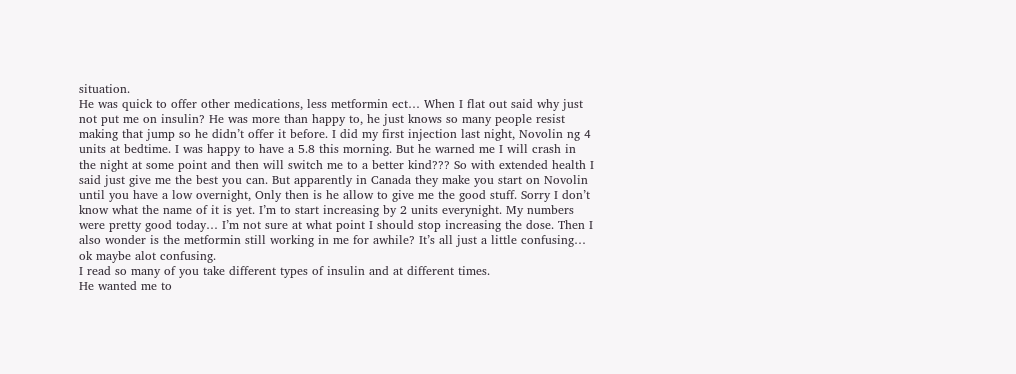situation.
He was quick to offer other medications, less metformin ect… When I flat out said why just not put me on insulin? He was more than happy to, he just knows so many people resist making that jump so he didn’t offer it before. I did my first injection last night, Novolin ng 4 units at bedtime. I was happy to have a 5.8 this morning. But he warned me I will crash in the night at some point and then will switch me to a better kind??? So with extended health I said just give me the best you can. But apparently in Canada they make you start on Novolin until you have a low overnight, Only then is he allow to give me the good stuff. Sorry I don’t know what the name of it is yet. I’m to start increasing by 2 units everynight. My numbers were pretty good today… I’m not sure at what point I should stop increasing the dose. Then I also wonder is the metformin still working in me for awhile? It’s all just a little confusing… ok maybe alot confusing.
I read so many of you take different types of insulin and at different times.
He wanted me to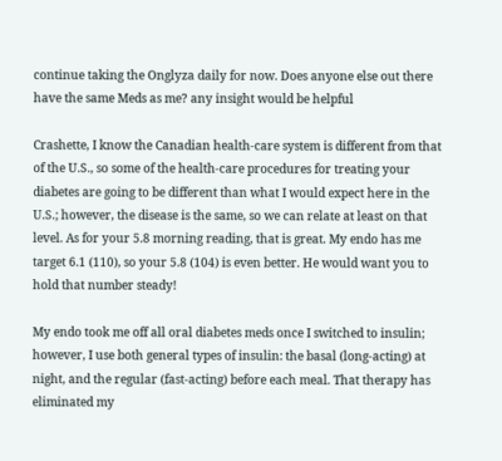continue taking the Onglyza daily for now. Does anyone else out there have the same Meds as me? any insight would be helpful

Crashette, I know the Canadian health-care system is different from that of the U.S., so some of the health-care procedures for treating your diabetes are going to be different than what I would expect here in the U.S.; however, the disease is the same, so we can relate at least on that level. As for your 5.8 morning reading, that is great. My endo has me target 6.1 (110), so your 5.8 (104) is even better. He would want you to hold that number steady!

My endo took me off all oral diabetes meds once I switched to insulin; however, I use both general types of insulin: the basal (long-acting) at night, and the regular (fast-acting) before each meal. That therapy has eliminated my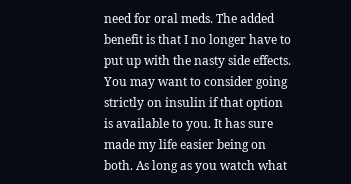need for oral meds. The added benefit is that I no longer have to put up with the nasty side effects. You may want to consider going strictly on insulin if that option is available to you. It has sure made my life easier being on both. As long as you watch what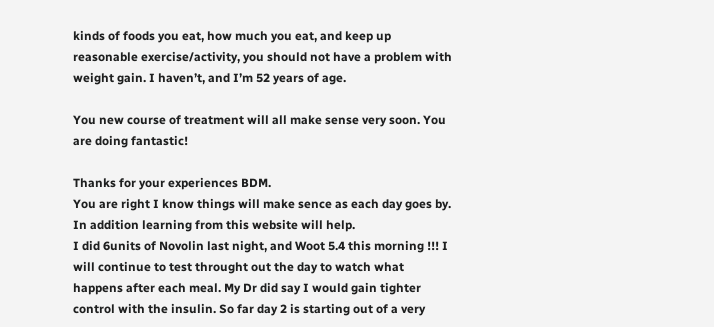kinds of foods you eat, how much you eat, and keep up reasonable exercise/activity, you should not have a problem with weight gain. I haven’t, and I’m 52 years of age.

You new course of treatment will all make sense very soon. You are doing fantastic!

Thanks for your experiences BDM.
You are right I know things will make sence as each day goes by. In addition learning from this website will help.
I did 6units of Novolin last night, and Woot 5.4 this morning !!! I will continue to test throught out the day to watch what happens after each meal. My Dr did say I would gain tighter control with the insulin. So far day 2 is starting out of a very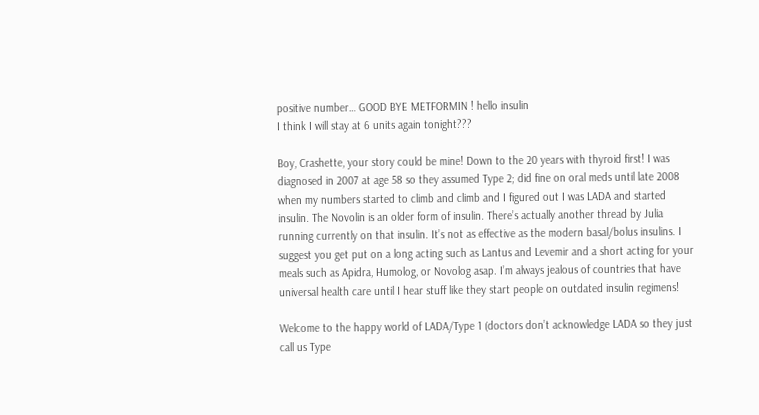positive number… GOOD BYE METFORMIN ! hello insulin
I think I will stay at 6 units again tonight???

Boy, Crashette, your story could be mine! Down to the 20 years with thyroid first! I was diagnosed in 2007 at age 58 so they assumed Type 2; did fine on oral meds until late 2008 when my numbers started to climb and climb and I figured out I was LADA and started insulin. The Novolin is an older form of insulin. There’s actually another thread by Julia running currently on that insulin. It’s not as effective as the modern basal/bolus insulins. I suggest you get put on a long acting such as Lantus and Levemir and a short acting for your meals such as Apidra, Humolog, or Novolog asap. I’m always jealous of countries that have universal health care until I hear stuff like they start people on outdated insulin regimens!

Welcome to the happy world of LADA/Type 1 (doctors don’t acknowledge LADA so they just call us Type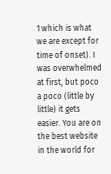1 which is what we are except for time of onset). I was overwhelmed at first, but poco a poco (little by little) it gets easier. You are on the best website in the world for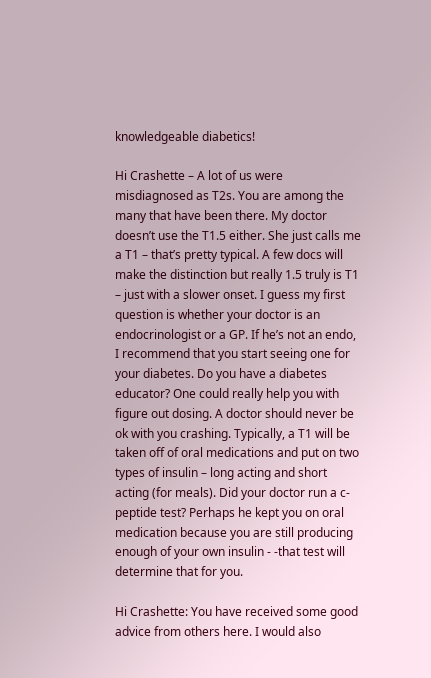knowledgeable diabetics!

Hi Crashette – A lot of us were misdiagnosed as T2s. You are among the many that have been there. My doctor doesn’t use the T1.5 either. She just calls me a T1 – that’s pretty typical. A few docs will make the distinction but really 1.5 truly is T1 – just with a slower onset. I guess my first question is whether your doctor is an endocrinologist or a GP. If he’s not an endo, I recommend that you start seeing one for your diabetes. Do you have a diabetes educator? One could really help you with figure out dosing. A doctor should never be ok with you crashing. Typically, a T1 will be taken off of oral medications and put on two types of insulin – long acting and short acting (for meals). Did your doctor run a c-peptide test? Perhaps he kept you on oral medication because you are still producing enough of your own insulin - -that test will determine that for you.

Hi Crashette: You have received some good advice from others here. I would also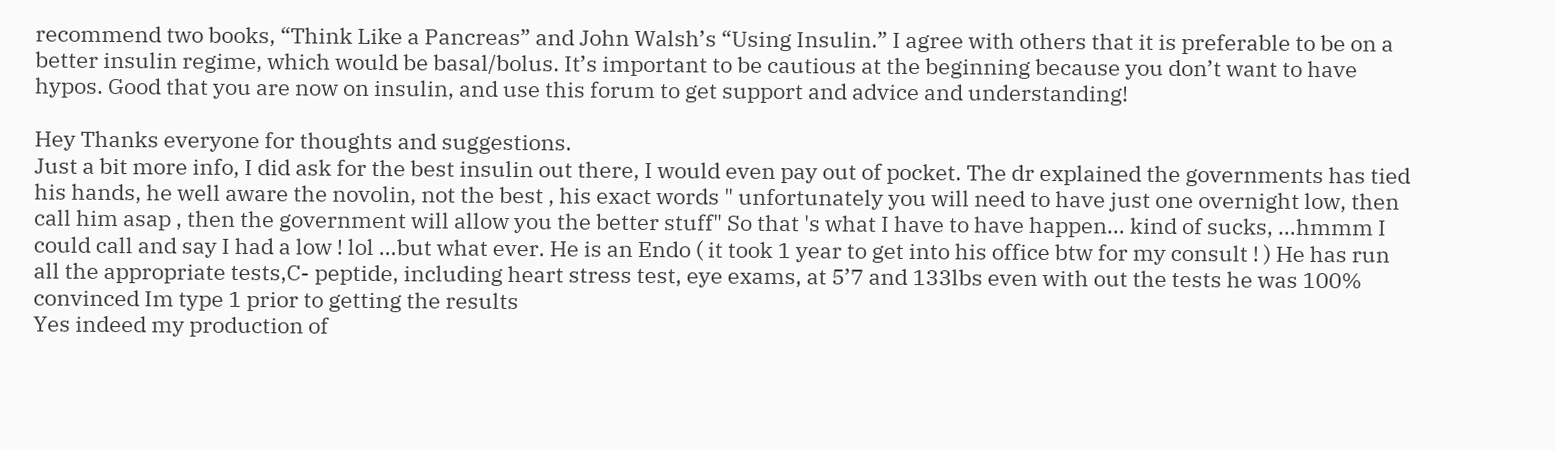recommend two books, “Think Like a Pancreas” and John Walsh’s “Using Insulin.” I agree with others that it is preferable to be on a better insulin regime, which would be basal/bolus. It’s important to be cautious at the beginning because you don’t want to have hypos. Good that you are now on insulin, and use this forum to get support and advice and understanding!

Hey Thanks everyone for thoughts and suggestions.
Just a bit more info, I did ask for the best insulin out there, I would even pay out of pocket. The dr explained the governments has tied his hands, he well aware the novolin, not the best , his exact words " unfortunately you will need to have just one overnight low, then call him asap , then the government will allow you the better stuff" So that 's what I have to have happen… kind of sucks, …hmmm I could call and say I had a low ! lol …but what ever. He is an Endo ( it took 1 year to get into his office btw for my consult ! ) He has run all the appropriate tests,C- peptide, including heart stress test, eye exams, at 5’7 and 133lbs even with out the tests he was 100% convinced Im type 1 prior to getting the results
Yes indeed my production of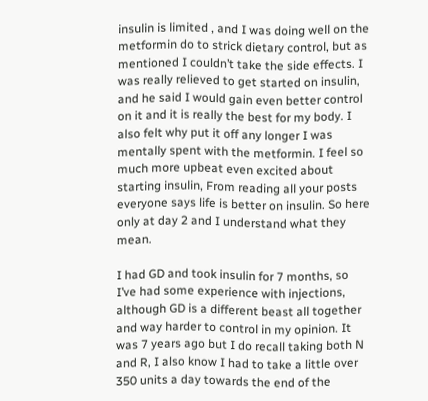insulin is limited , and I was doing well on the metformin do to strick dietary control, but as mentioned I couldn’t take the side effects. I was really relieved to get started on insulin, and he said I would gain even better control on it and it is really the best for my body. I also felt why put it off any longer I was mentally spent with the metformin. I feel so much more upbeat even excited about starting insulin, From reading all your posts everyone says life is better on insulin. So here only at day 2 and I understand what they mean.

I had GD and took insulin for 7 months, so I’ve had some experience with injections, although GD is a different beast all together and way harder to control in my opinion. It was 7 years ago but I do recall taking both N and R, I also know I had to take a little over 350 units a day towards the end of the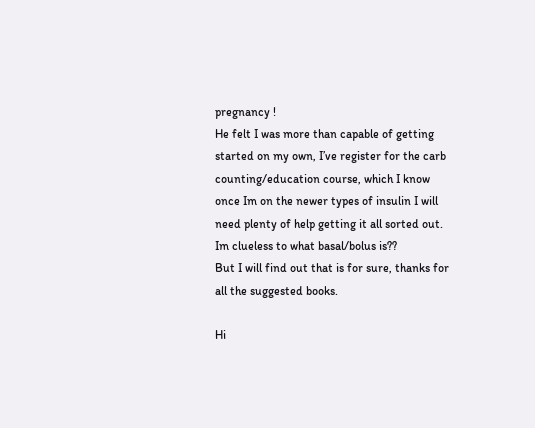pregnancy !
He felt I was more than capable of getting started on my own, I’ve register for the carb counting/education course, which I know once Im on the newer types of insulin I will need plenty of help getting it all sorted out.
Im clueless to what basal/bolus is??
But I will find out that is for sure, thanks for all the suggested books.

Hi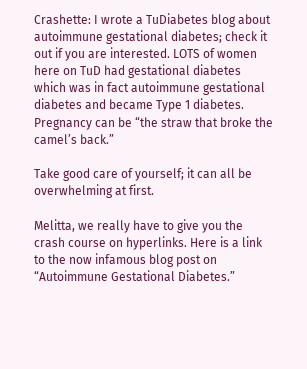Crashette: I wrote a TuDiabetes blog about autoimmune gestational diabetes; check it out if you are interested. LOTS of women here on TuD had gestational diabetes which was in fact autoimmune gestational diabetes and became Type 1 diabetes. Pregnancy can be “the straw that broke the camel’s back.”

Take good care of yourself; it can all be overwhelming at first.

Melitta, we really have to give you the crash course on hyperlinks. Here is a link to the now infamous blog post on “Autoimmune Gestational Diabetes.”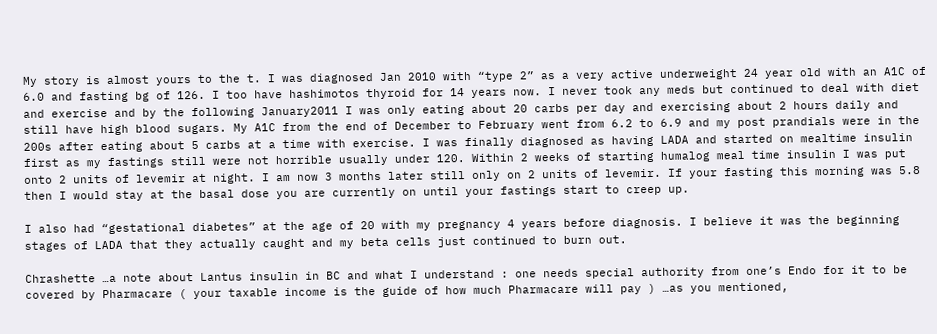My story is almost yours to the t. I was diagnosed Jan 2010 with “type 2” as a very active underweight 24 year old with an A1C of 6.0 and fasting bg of 126. I too have hashimotos thyroid for 14 years now. I never took any meds but continued to deal with diet and exercise and by the following January2011 I was only eating about 20 carbs per day and exercising about 2 hours daily and still have high blood sugars. My A1C from the end of December to February went from 6.2 to 6.9 and my post prandials were in the 200s after eating about 5 carbs at a time with exercise. I was finally diagnosed as having LADA and started on mealtime insulin first as my fastings still were not horrible usually under 120. Within 2 weeks of starting humalog meal time insulin I was put onto 2 units of levemir at night. I am now 3 months later still only on 2 units of levemir. If your fasting this morning was 5.8 then I would stay at the basal dose you are currently on until your fastings start to creep up.

I also had “gestational diabetes” at the age of 20 with my pregnancy 4 years before diagnosis. I believe it was the beginning stages of LADA that they actually caught and my beta cells just continued to burn out.

Chrashette …a note about Lantus insulin in BC and what I understand : one needs special authority from one’s Endo for it to be covered by Pharmacare ( your taxable income is the guide of how much Pharmacare will pay ) …as you mentioned,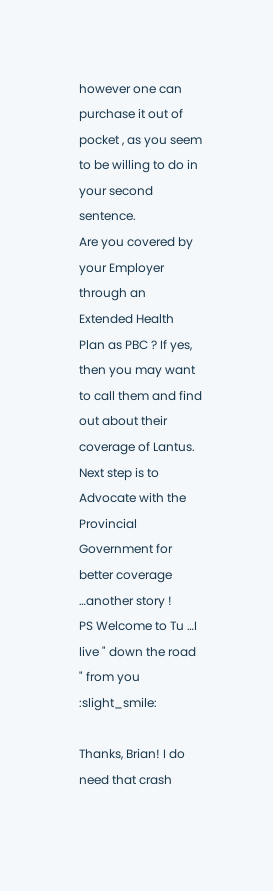however one can purchase it out of pocket , as you seem to be willing to do in your second sentence.
Are you covered by your Employer through an Extended Health Plan as PBC ? If yes, then you may want to call them and find out about their coverage of Lantus.
Next step is to Advocate with the Provincial Government for better coverage …another story !
PS Welcome to Tu …I live " down the road " from you :slight_smile:

Thanks, Brian! I do need that crash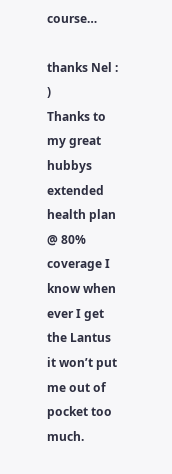course…

thanks Nel : )
Thanks to my great hubbys extended health plan @ 80% coverage I know when ever I get the Lantus it won’t put me out of pocket too much.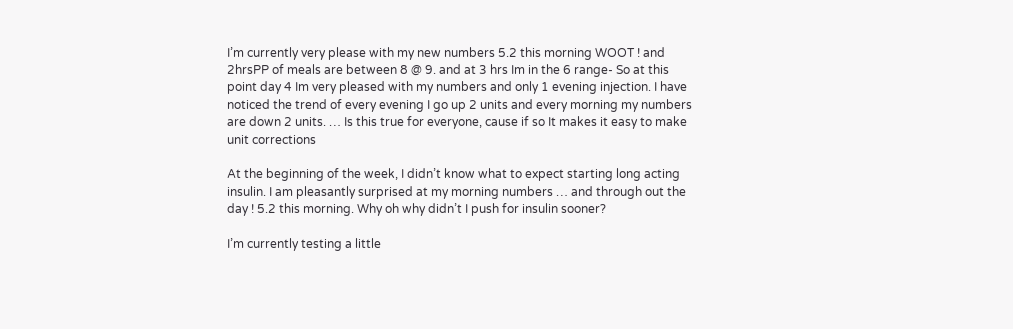I’m currently very please with my new numbers 5.2 this morning WOOT ! and 2hrsPP of meals are between 8 @ 9. and at 3 hrs Im in the 6 range- So at this point day 4 Im very pleased with my numbers and only 1 evening injection. I have noticed the trend of every evening I go up 2 units and every morning my numbers are down 2 units. … Is this true for everyone, cause if so It makes it easy to make unit corrections

At the beginning of the week, I didn’t know what to expect starting long acting insulin. I am pleasantly surprised at my morning numbers … and through out the day ! 5.2 this morning. Why oh why didn’t I push for insulin sooner?

I’m currently testing a little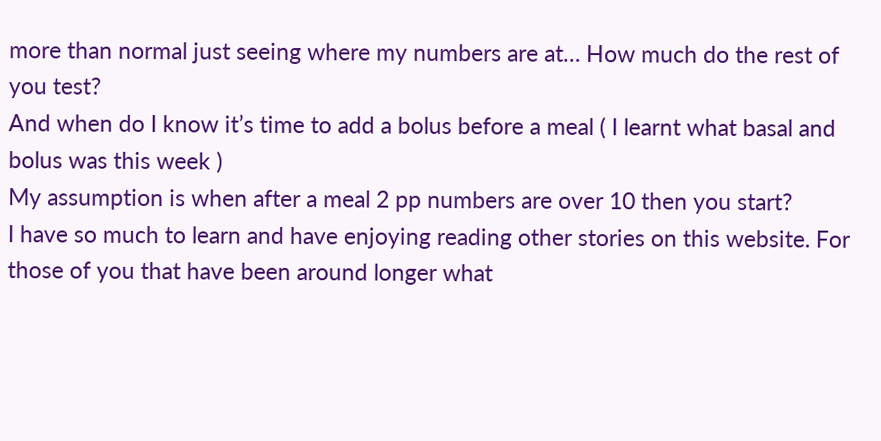more than normal just seeing where my numbers are at… How much do the rest of you test?
And when do I know it’s time to add a bolus before a meal ( I learnt what basal and bolus was this week )
My assumption is when after a meal 2 pp numbers are over 10 then you start?
I have so much to learn and have enjoying reading other stories on this website. For those of you that have been around longer what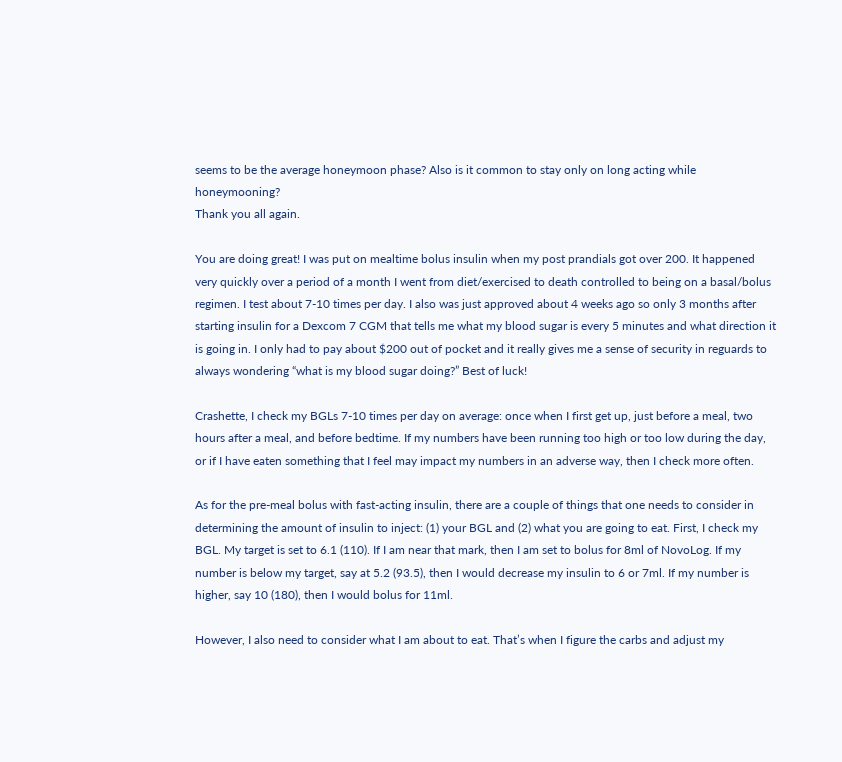seems to be the average honeymoon phase? Also is it common to stay only on long acting while honeymooning?
Thank you all again.

You are doing great! I was put on mealtime bolus insulin when my post prandials got over 200. It happened very quickly over a period of a month I went from diet/exercised to death controlled to being on a basal/bolus regimen. I test about 7-10 times per day. I also was just approved about 4 weeks ago so only 3 months after starting insulin for a Dexcom 7 CGM that tells me what my blood sugar is every 5 minutes and what direction it is going in. I only had to pay about $200 out of pocket and it really gives me a sense of security in reguards to always wondering “what is my blood sugar doing?” Best of luck!

Crashette, I check my BGLs 7-10 times per day on average: once when I first get up, just before a meal, two hours after a meal, and before bedtime. If my numbers have been running too high or too low during the day, or if I have eaten something that I feel may impact my numbers in an adverse way, then I check more often.

As for the pre-meal bolus with fast-acting insulin, there are a couple of things that one needs to consider in determining the amount of insulin to inject: (1) your BGL and (2) what you are going to eat. First, I check my BGL. My target is set to 6.1 (110). If I am near that mark, then I am set to bolus for 8ml of NovoLog. If my number is below my target, say at 5.2 (93.5), then I would decrease my insulin to 6 or 7ml. If my number is higher, say 10 (180), then I would bolus for 11ml.

However, I also need to consider what I am about to eat. That’s when I figure the carbs and adjust my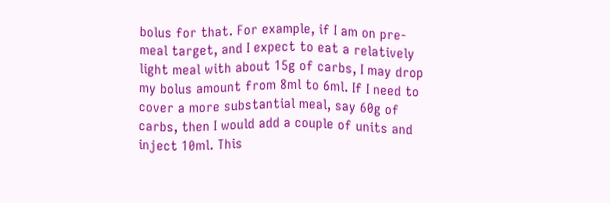bolus for that. For example, if I am on pre-meal target, and I expect to eat a relatively light meal with about 15g of carbs, I may drop my bolus amount from 8ml to 6ml. If I need to cover a more substantial meal, say 60g of carbs, then I would add a couple of units and inject 10ml. This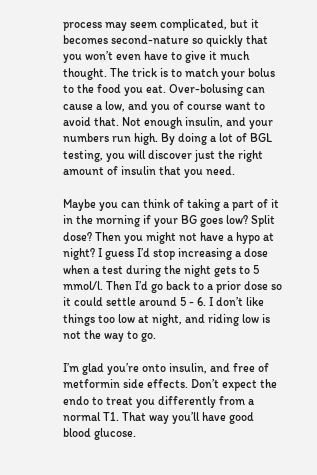process may seem complicated, but it becomes second-nature so quickly that you won’t even have to give it much thought. The trick is to match your bolus to the food you eat. Over-bolusing can cause a low, and you of course want to avoid that. Not enough insulin, and your numbers run high. By doing a lot of BGL testing, you will discover just the right amount of insulin that you need.

Maybe you can think of taking a part of it in the morning if your BG goes low? Split dose? Then you might not have a hypo at night? I guess I’d stop increasing a dose when a test during the night gets to 5 mmol/l. Then I’d go back to a prior dose so it could settle around 5 - 6. I don’t like things too low at night, and riding low is not the way to go.

I’m glad you’re onto insulin, and free of metformin side effects. Don’t expect the endo to treat you differently from a normal T1. That way you’ll have good blood glucose.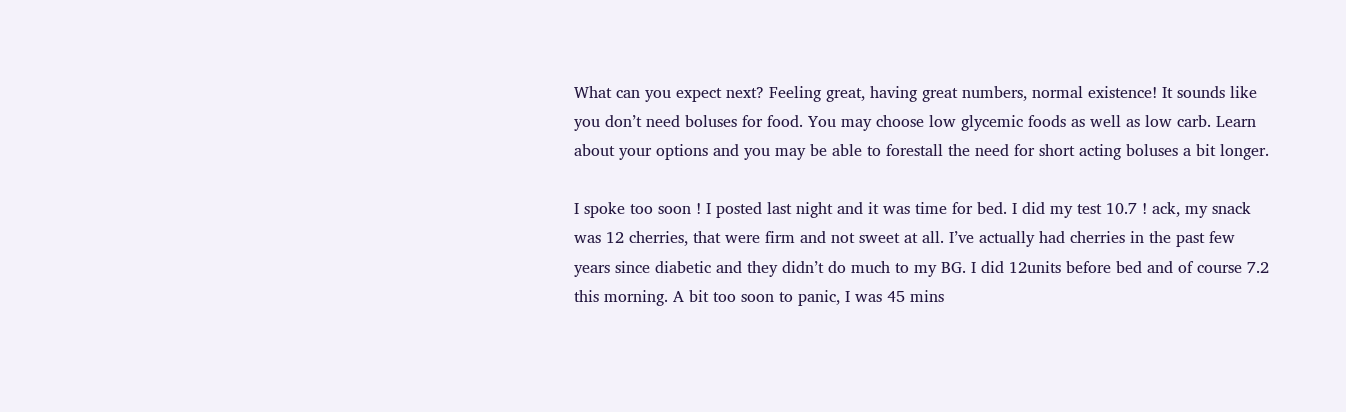What can you expect next? Feeling great, having great numbers, normal existence! It sounds like you don’t need boluses for food. You may choose low glycemic foods as well as low carb. Learn about your options and you may be able to forestall the need for short acting boluses a bit longer.

I spoke too soon ! I posted last night and it was time for bed. I did my test 10.7 ! ack, my snack was 12 cherries, that were firm and not sweet at all. I’ve actually had cherries in the past few years since diabetic and they didn’t do much to my BG. I did 12units before bed and of course 7.2 this morning. A bit too soon to panic, I was 45 mins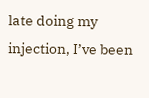late doing my injection, I’ve been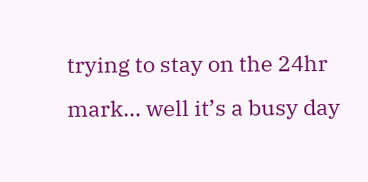trying to stay on the 24hr mark… well it’s a busy day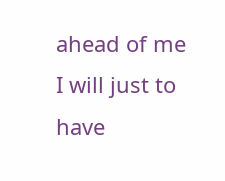ahead of me I will just to have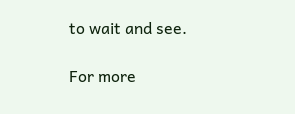to wait and see.

For more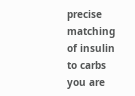precise matching of insulin to carbs you are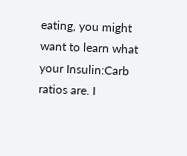eating, you might want to learn what your Insulin:Carb ratios are. I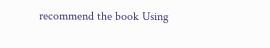recommend the book Using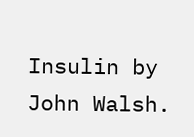Insulin by John Walsh.